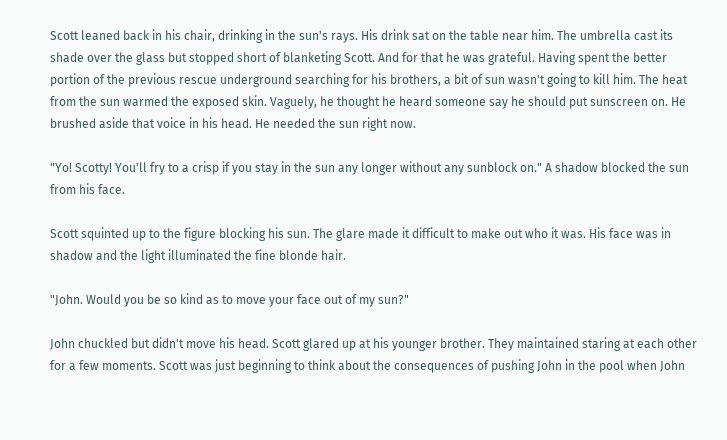Scott leaned back in his chair, drinking in the sun's rays. His drink sat on the table near him. The umbrella cast its shade over the glass but stopped short of blanketing Scott. And for that he was grateful. Having spent the better portion of the previous rescue underground searching for his brothers, a bit of sun wasn't going to kill him. The heat from the sun warmed the exposed skin. Vaguely, he thought he heard someone say he should put sunscreen on. He brushed aside that voice in his head. He needed the sun right now.

"Yo! Scotty! You'll fry to a crisp if you stay in the sun any longer without any sunblock on." A shadow blocked the sun from his face.

Scott squinted up to the figure blocking his sun. The glare made it difficult to make out who it was. His face was in shadow and the light illuminated the fine blonde hair.

"John. Would you be so kind as to move your face out of my sun?"

John chuckled but didn't move his head. Scott glared up at his younger brother. They maintained staring at each other for a few moments. Scott was just beginning to think about the consequences of pushing John in the pool when John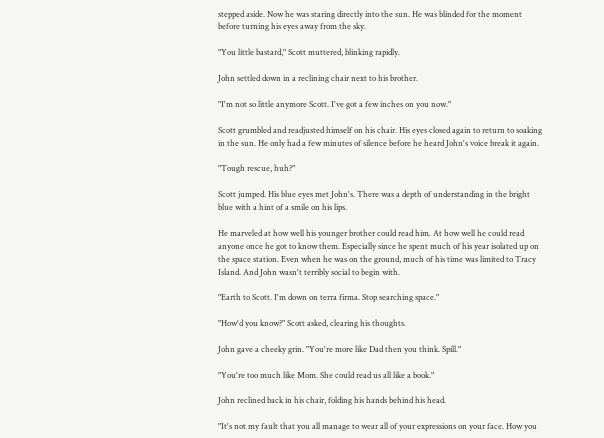stepped aside. Now he was staring directly into the sun. He was blinded for the moment before turning his eyes away from the sky.

"You little bastard," Scott muttered, blinking rapidly.

John settled down in a reclining chair next to his brother.

"I'm not so little anymore Scott. I've got a few inches on you now."

Scott grumbled and readjusted himself on his chair. His eyes closed again to return to soaking in the sun. He only had a few minutes of silence before he heard John's voice break it again.

"Tough rescue, huh?"

Scott jumped. His blue eyes met John's. There was a depth of understanding in the bright blue with a hint of a smile on his lips.

He marveled at how well his younger brother could read him. At how well he could read anyone once he got to know them. Especially since he spent much of his year isolated up on the space station. Even when he was on the ground, much of his time was limited to Tracy Island. And John wasn't terribly social to begin with.

"Earth to Scott. I'm down on terra firma. Stop searching space."

"How'd you know?" Scott asked, clearing his thoughts.

John gave a cheeky grin. "You're more like Dad then you think. Spill."

"You're too much like Mom. She could read us all like a book."

John reclined back in his chair, folding his hands behind his head.

"It's not my fault that you all manage to wear all of your expressions on your face. How you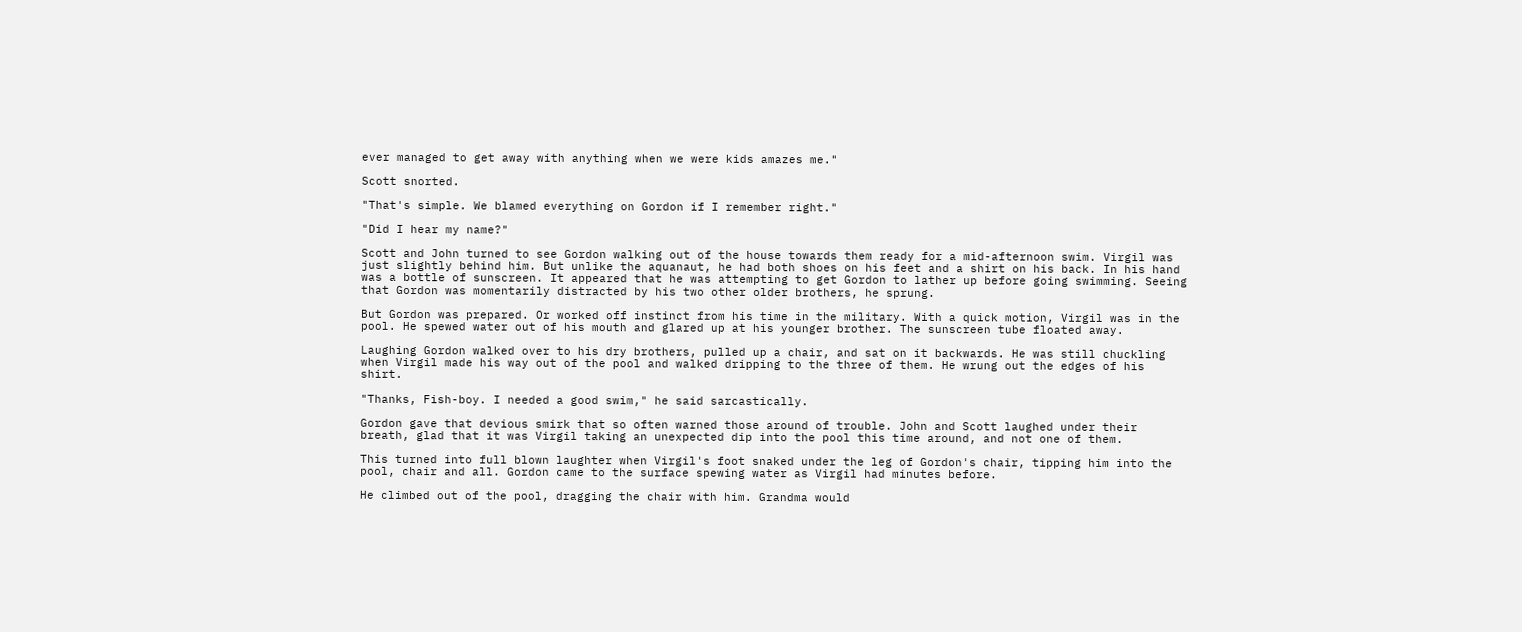ever managed to get away with anything when we were kids amazes me."

Scott snorted.

"That's simple. We blamed everything on Gordon if I remember right."

"Did I hear my name?"

Scott and John turned to see Gordon walking out of the house towards them ready for a mid-afternoon swim. Virgil was just slightly behind him. But unlike the aquanaut, he had both shoes on his feet and a shirt on his back. In his hand was a bottle of sunscreen. It appeared that he was attempting to get Gordon to lather up before going swimming. Seeing that Gordon was momentarily distracted by his two other older brothers, he sprung.

But Gordon was prepared. Or worked off instinct from his time in the military. With a quick motion, Virgil was in the pool. He spewed water out of his mouth and glared up at his younger brother. The sunscreen tube floated away.

Laughing Gordon walked over to his dry brothers, pulled up a chair, and sat on it backwards. He was still chuckling when Virgil made his way out of the pool and walked dripping to the three of them. He wrung out the edges of his shirt.

"Thanks, Fish-boy. I needed a good swim," he said sarcastically.

Gordon gave that devious smirk that so often warned those around of trouble. John and Scott laughed under their breath, glad that it was Virgil taking an unexpected dip into the pool this time around, and not one of them.

This turned into full blown laughter when Virgil's foot snaked under the leg of Gordon's chair, tipping him into the pool, chair and all. Gordon came to the surface spewing water as Virgil had minutes before.

He climbed out of the pool, dragging the chair with him. Grandma would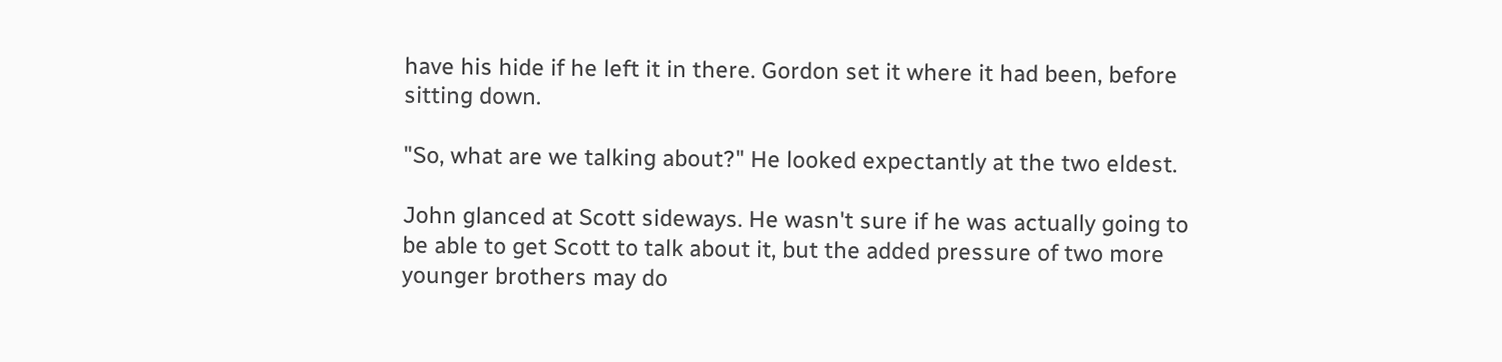have his hide if he left it in there. Gordon set it where it had been, before sitting down.

"So, what are we talking about?" He looked expectantly at the two eldest.

John glanced at Scott sideways. He wasn't sure if he was actually going to be able to get Scott to talk about it, but the added pressure of two more younger brothers may do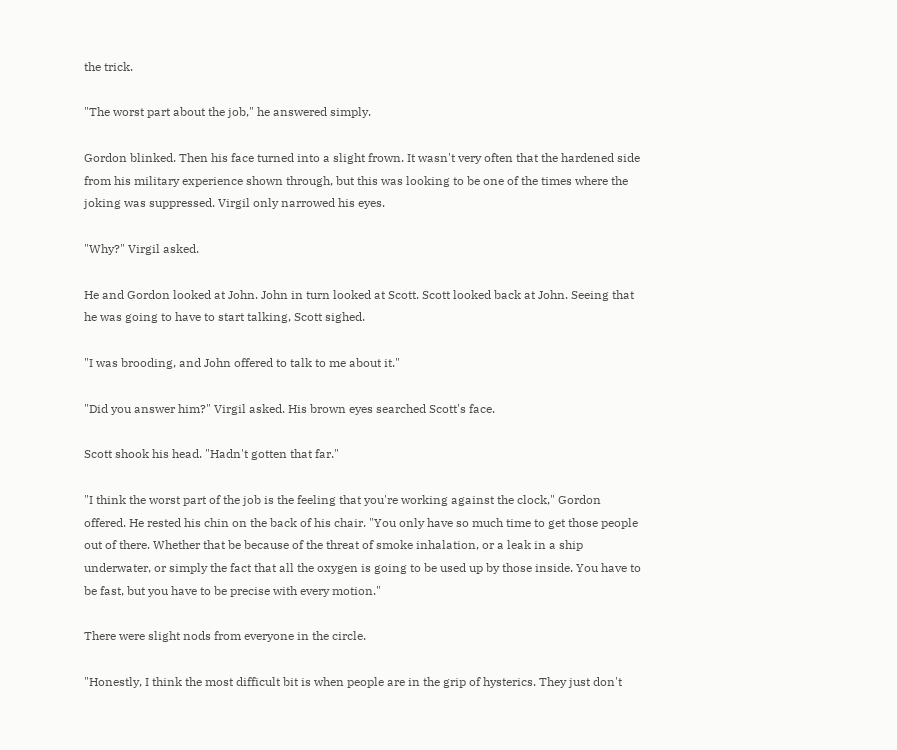the trick.

"The worst part about the job," he answered simply.

Gordon blinked. Then his face turned into a slight frown. It wasn't very often that the hardened side from his military experience shown through, but this was looking to be one of the times where the joking was suppressed. Virgil only narrowed his eyes.

"Why?" Virgil asked.

He and Gordon looked at John. John in turn looked at Scott. Scott looked back at John. Seeing that he was going to have to start talking, Scott sighed.

"I was brooding, and John offered to talk to me about it."

"Did you answer him?" Virgil asked. His brown eyes searched Scott's face.

Scott shook his head. "Hadn't gotten that far."

"I think the worst part of the job is the feeling that you're working against the clock," Gordon offered. He rested his chin on the back of his chair. "You only have so much time to get those people out of there. Whether that be because of the threat of smoke inhalation, or a leak in a ship underwater, or simply the fact that all the oxygen is going to be used up by those inside. You have to be fast, but you have to be precise with every motion."

There were slight nods from everyone in the circle.

"Honestly, I think the most difficult bit is when people are in the grip of hysterics. They just don't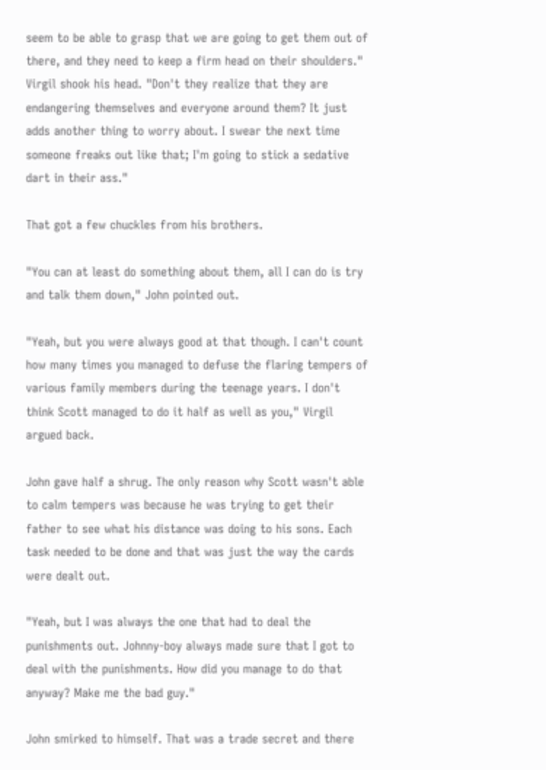seem to be able to grasp that we are going to get them out of there, and they need to keep a firm head on their shoulders." Virgil shook his head. "Don't they realize that they are endangering themselves and everyone around them? It just adds another thing to worry about. I swear the next time someone freaks out like that; I'm going to stick a sedative dart in their ass."

That got a few chuckles from his brothers.

"You can at least do something about them, all I can do is try and talk them down," John pointed out.

"Yeah, but you were always good at that though. I can't count how many times you managed to defuse the flaring tempers of various family members during the teenage years. I don't think Scott managed to do it half as well as you," Virgil argued back.

John gave half a shrug. The only reason why Scott wasn't able to calm tempers was because he was trying to get their father to see what his distance was doing to his sons. Each task needed to be done and that was just the way the cards were dealt out.

"Yeah, but I was always the one that had to deal the punishments out. Johnny-boy always made sure that I got to deal with the punishments. How did you manage to do that anyway? Make me the bad guy."

John smirked to himself. That was a trade secret and there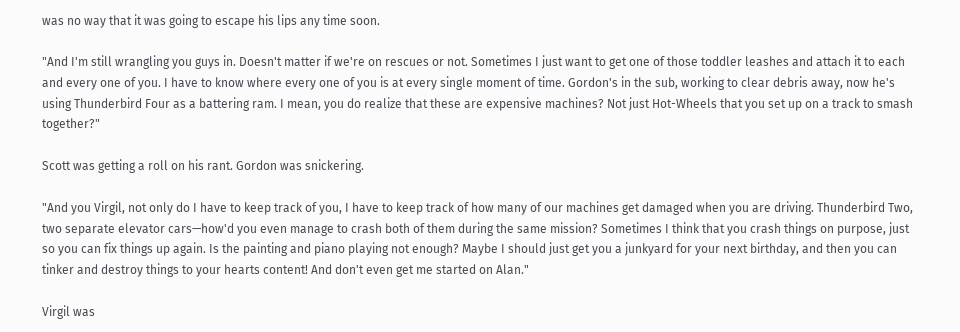was no way that it was going to escape his lips any time soon.

"And I'm still wrangling you guys in. Doesn't matter if we're on rescues or not. Sometimes I just want to get one of those toddler leashes and attach it to each and every one of you. I have to know where every one of you is at every single moment of time. Gordon's in the sub, working to clear debris away, now he's using Thunderbird Four as a battering ram. I mean, you do realize that these are expensive machines? Not just Hot-Wheels that you set up on a track to smash together?"

Scott was getting a roll on his rant. Gordon was snickering.

"And you Virgil, not only do I have to keep track of you, I have to keep track of how many of our machines get damaged when you are driving. Thunderbird Two, two separate elevator cars—how'd you even manage to crash both of them during the same mission? Sometimes I think that you crash things on purpose, just so you can fix things up again. Is the painting and piano playing not enough? Maybe I should just get you a junkyard for your next birthday, and then you can tinker and destroy things to your hearts content! And don't even get me started on Alan."

Virgil was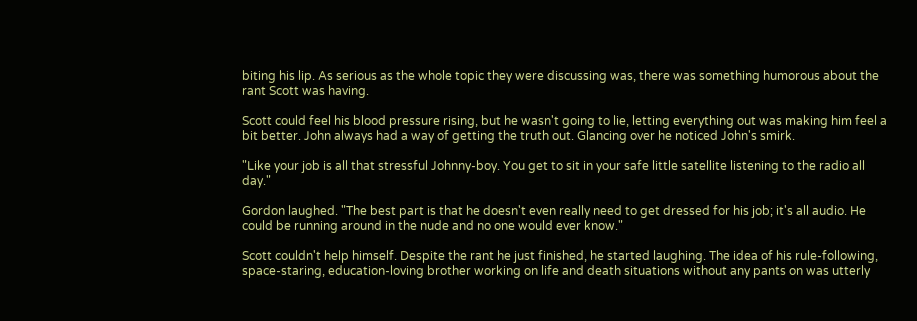biting his lip. As serious as the whole topic they were discussing was, there was something humorous about the rant Scott was having.

Scott could feel his blood pressure rising, but he wasn't going to lie, letting everything out was making him feel a bit better. John always had a way of getting the truth out. Glancing over he noticed John's smirk.

"Like your job is all that stressful Johnny-boy. You get to sit in your safe little satellite listening to the radio all day."

Gordon laughed. "The best part is that he doesn't even really need to get dressed for his job; it's all audio. He could be running around in the nude and no one would ever know."

Scott couldn't help himself. Despite the rant he just finished, he started laughing. The idea of his rule-following, space-staring, education-loving brother working on life and death situations without any pants on was utterly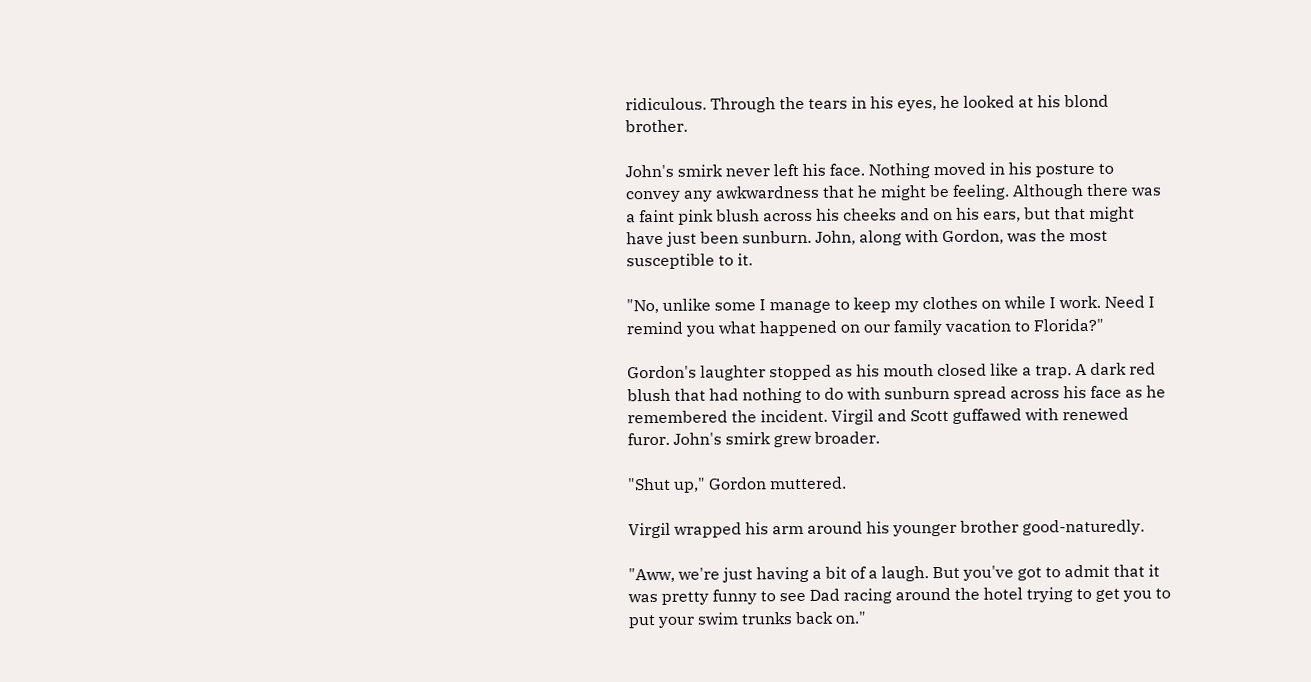ridiculous. Through the tears in his eyes, he looked at his blond brother.

John's smirk never left his face. Nothing moved in his posture to convey any awkwardness that he might be feeling. Although there was a faint pink blush across his cheeks and on his ears, but that might have just been sunburn. John, along with Gordon, was the most susceptible to it.

"No, unlike some I manage to keep my clothes on while I work. Need I remind you what happened on our family vacation to Florida?"

Gordon's laughter stopped as his mouth closed like a trap. A dark red blush that had nothing to do with sunburn spread across his face as he remembered the incident. Virgil and Scott guffawed with renewed furor. John's smirk grew broader.

"Shut up," Gordon muttered.

Virgil wrapped his arm around his younger brother good-naturedly.

"Aww, we're just having a bit of a laugh. But you've got to admit that it was pretty funny to see Dad racing around the hotel trying to get you to put your swim trunks back on."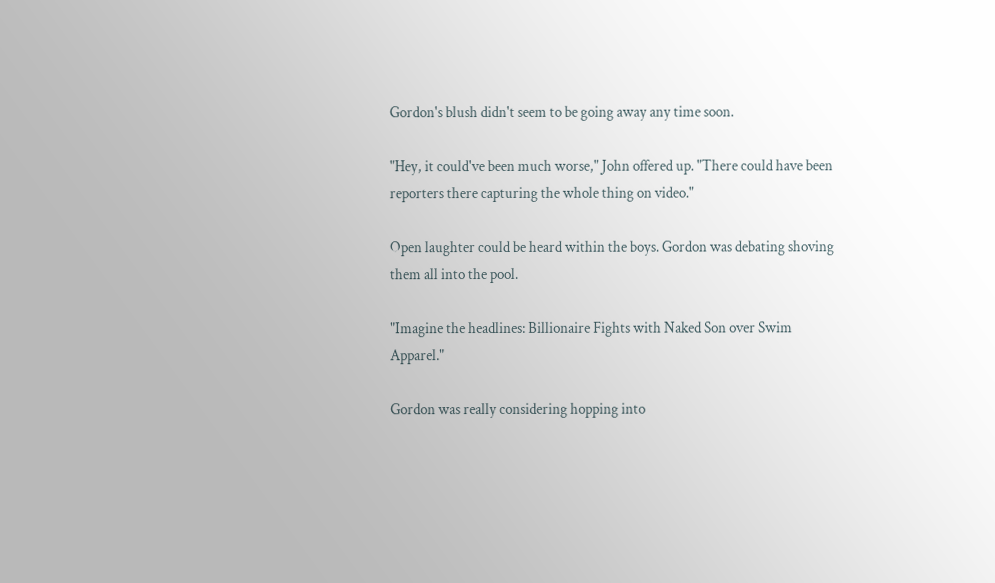Gordon's blush didn't seem to be going away any time soon.

"Hey, it could've been much worse," John offered up. "There could have been reporters there capturing the whole thing on video."

Open laughter could be heard within the boys. Gordon was debating shoving them all into the pool.

"Imagine the headlines: Billionaire Fights with Naked Son over Swim Apparel."

Gordon was really considering hopping into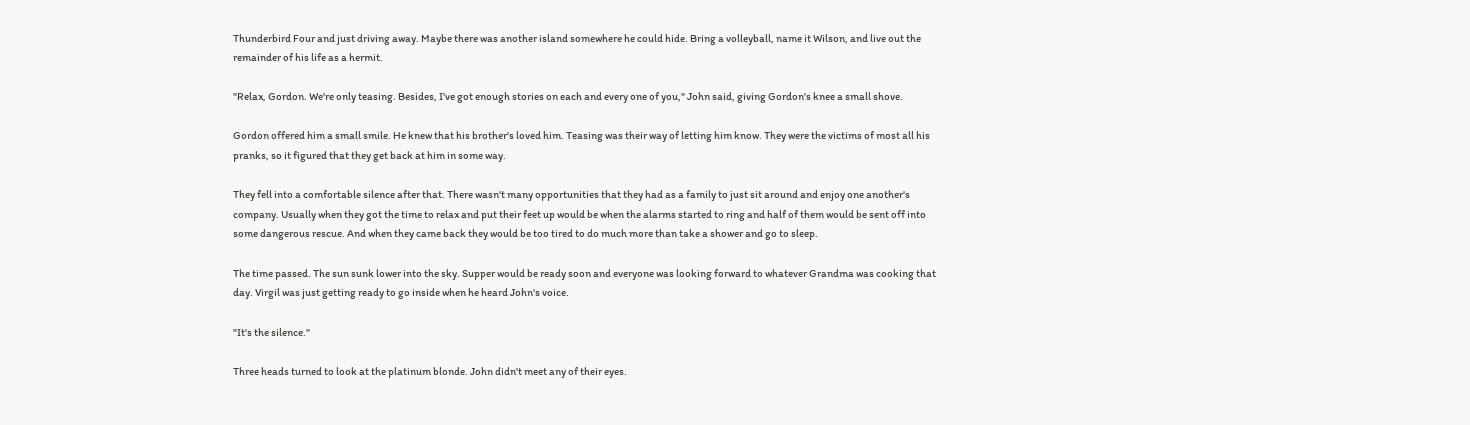Thunderbird Four and just driving away. Maybe there was another island somewhere he could hide. Bring a volleyball, name it Wilson, and live out the remainder of his life as a hermit.

"Relax, Gordon. We're only teasing. Besides, I've got enough stories on each and every one of you," John said, giving Gordon's knee a small shove.

Gordon offered him a small smile. He knew that his brother's loved him. Teasing was their way of letting him know. They were the victims of most all his pranks, so it figured that they get back at him in some way.

They fell into a comfortable silence after that. There wasn't many opportunities that they had as a family to just sit around and enjoy one another's company. Usually when they got the time to relax and put their feet up would be when the alarms started to ring and half of them would be sent off into some dangerous rescue. And when they came back they would be too tired to do much more than take a shower and go to sleep.

The time passed. The sun sunk lower into the sky. Supper would be ready soon and everyone was looking forward to whatever Grandma was cooking that day. Virgil was just getting ready to go inside when he heard John's voice.

"It's the silence."

Three heads turned to look at the platinum blonde. John didn't meet any of their eyes.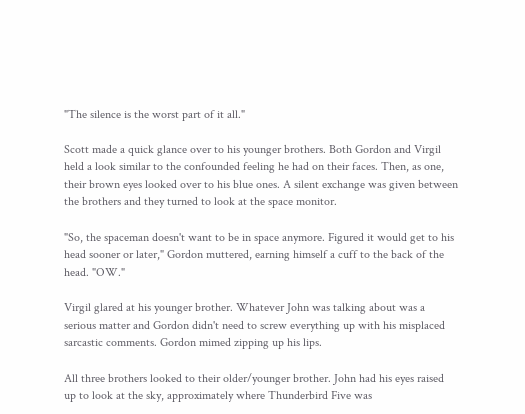"The silence is the worst part of it all."

Scott made a quick glance over to his younger brothers. Both Gordon and Virgil held a look similar to the confounded feeling he had on their faces. Then, as one, their brown eyes looked over to his blue ones. A silent exchange was given between the brothers and they turned to look at the space monitor.

"So, the spaceman doesn't want to be in space anymore. Figured it would get to his head sooner or later," Gordon muttered, earning himself a cuff to the back of the head. "OW."

Virgil glared at his younger brother. Whatever John was talking about was a serious matter and Gordon didn't need to screw everything up with his misplaced sarcastic comments. Gordon mimed zipping up his lips.

All three brothers looked to their older/younger brother. John had his eyes raised up to look at the sky, approximately where Thunderbird Five was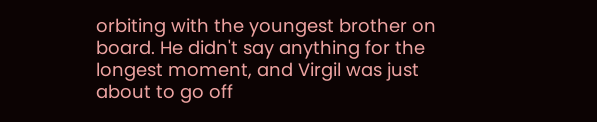orbiting with the youngest brother on board. He didn't say anything for the longest moment, and Virgil was just about to go off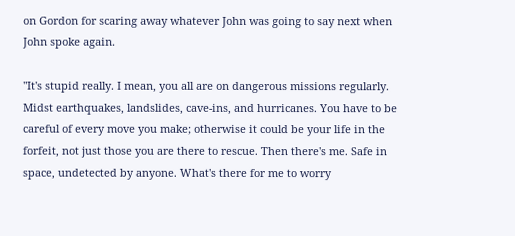on Gordon for scaring away whatever John was going to say next when John spoke again.

"It's stupid really. I mean, you all are on dangerous missions regularly. Midst earthquakes, landslides, cave-ins, and hurricanes. You have to be careful of every move you make; otherwise it could be your life in the forfeit, not just those you are there to rescue. Then there's me. Safe in space, undetected by anyone. What's there for me to worry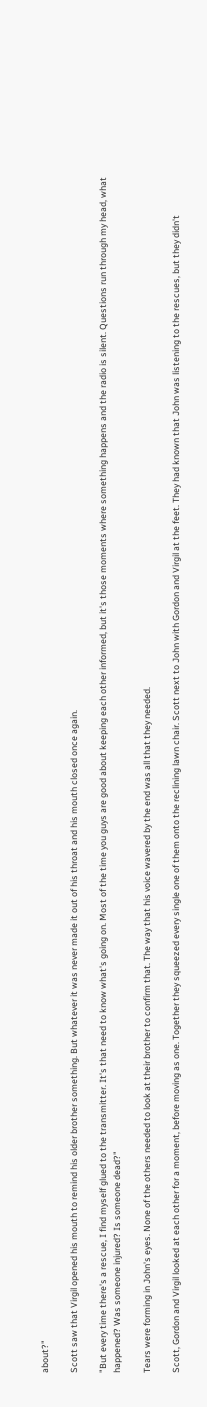about?"

Scott saw that Virgil opened his mouth to remind his older brother something. But whatever it was never made it out of his throat and his mouth closed once again.

"But every time there's a rescue, I find myself glued to the transmitter. It's that need to know what's going on. Most of the time you guys are good about keeping each other informed, but it's those moments where something happens and the radio is silent. Questions run through my head, what happened? Was someone injured? Is someone dead?"

Tears were forming in John's eyes. None of the others needed to look at their brother to confirm that. The way that his voice wavered by the end was all that they needed.

Scott, Gordon and Virgil looked at each other for a moment, before moving as one. Together they squeezed every single one of them onto the reclining lawn chair. Scott next to John with Gordon and Virgil at the feet. They had known that John was listening to the rescues, but they didn't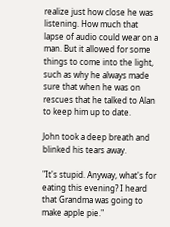realize just how close he was listening. How much that lapse of audio could wear on a man. But it allowed for some things to come into the light, such as why he always made sure that when he was on rescues that he talked to Alan to keep him up to date.

John took a deep breath and blinked his tears away.

"It's stupid. Anyway, what's for eating this evening? I heard that Grandma was going to make apple pie."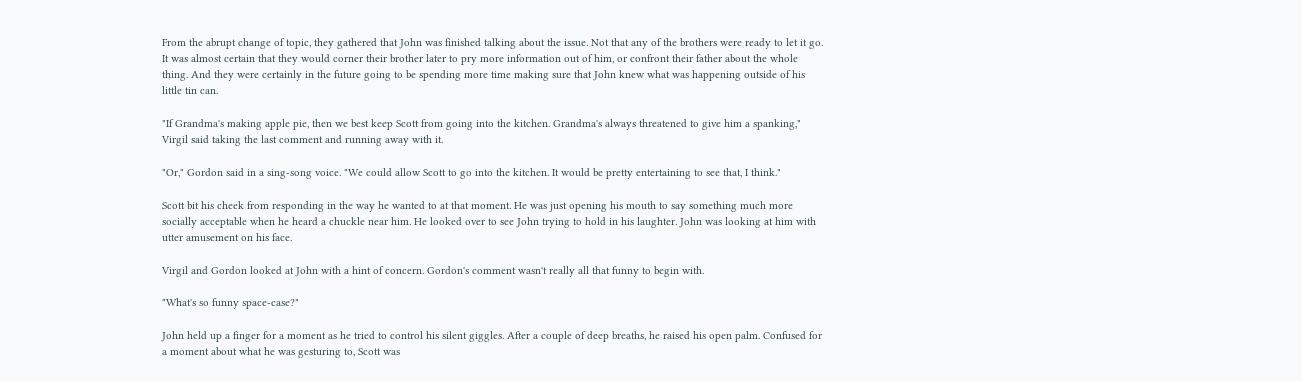From the abrupt change of topic, they gathered that John was finished talking about the issue. Not that any of the brothers were ready to let it go. It was almost certain that they would corner their brother later to pry more information out of him, or confront their father about the whole thing. And they were certainly in the future going to be spending more time making sure that John knew what was happening outside of his little tin can.

"If Grandma's making apple pie, then we best keep Scott from going into the kitchen. Grandma's always threatened to give him a spanking," Virgil said taking the last comment and running away with it.

"Or," Gordon said in a sing-song voice. "We could allow Scott to go into the kitchen. It would be pretty entertaining to see that, I think."

Scott bit his cheek from responding in the way he wanted to at that moment. He was just opening his mouth to say something much more socially acceptable when he heard a chuckle near him. He looked over to see John trying to hold in his laughter. John was looking at him with utter amusement on his face.

Virgil and Gordon looked at John with a hint of concern. Gordon's comment wasn't really all that funny to begin with.

"What's so funny space-case?"

John held up a finger for a moment as he tried to control his silent giggles. After a couple of deep breaths, he raised his open palm. Confused for a moment about what he was gesturing to, Scott was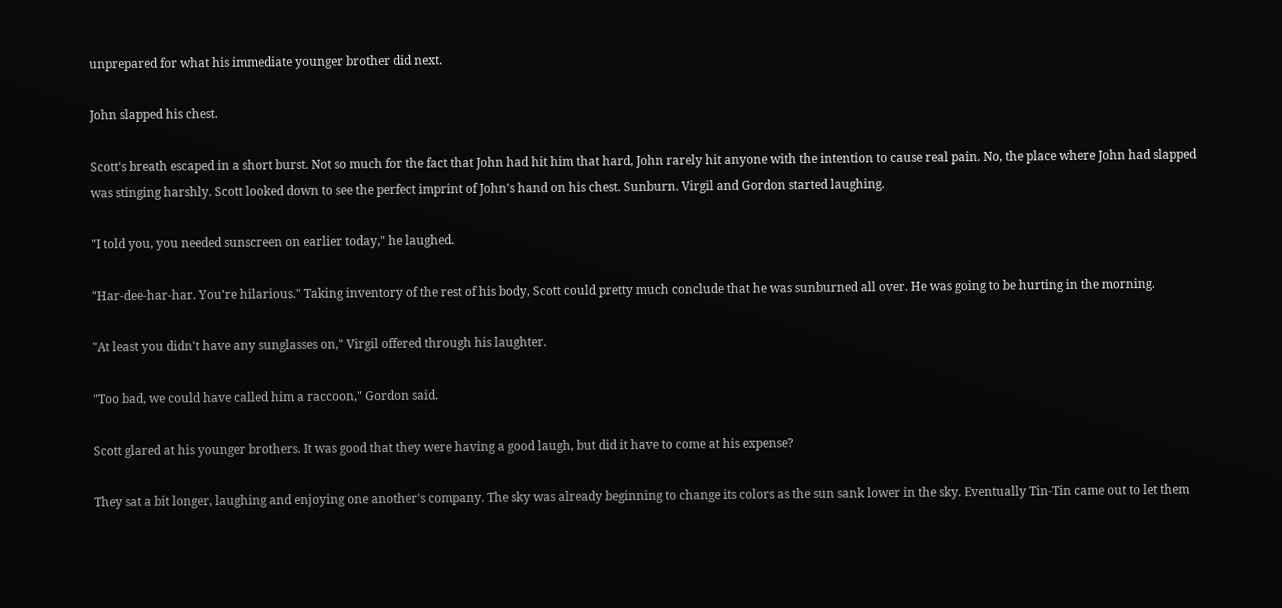unprepared for what his immediate younger brother did next.

John slapped his chest.

Scott's breath escaped in a short burst. Not so much for the fact that John had hit him that hard, John rarely hit anyone with the intention to cause real pain. No, the place where John had slapped was stinging harshly. Scott looked down to see the perfect imprint of John's hand on his chest. Sunburn. Virgil and Gordon started laughing.

"I told you, you needed sunscreen on earlier today," he laughed.

"Har-dee-har-har. You're hilarious." Taking inventory of the rest of his body, Scott could pretty much conclude that he was sunburned all over. He was going to be hurting in the morning.

"At least you didn't have any sunglasses on," Virgil offered through his laughter.

"Too bad, we could have called him a raccoon," Gordon said.

Scott glared at his younger brothers. It was good that they were having a good laugh, but did it have to come at his expense?

They sat a bit longer, laughing and enjoying one another's company. The sky was already beginning to change its colors as the sun sank lower in the sky. Eventually Tin-Tin came out to let them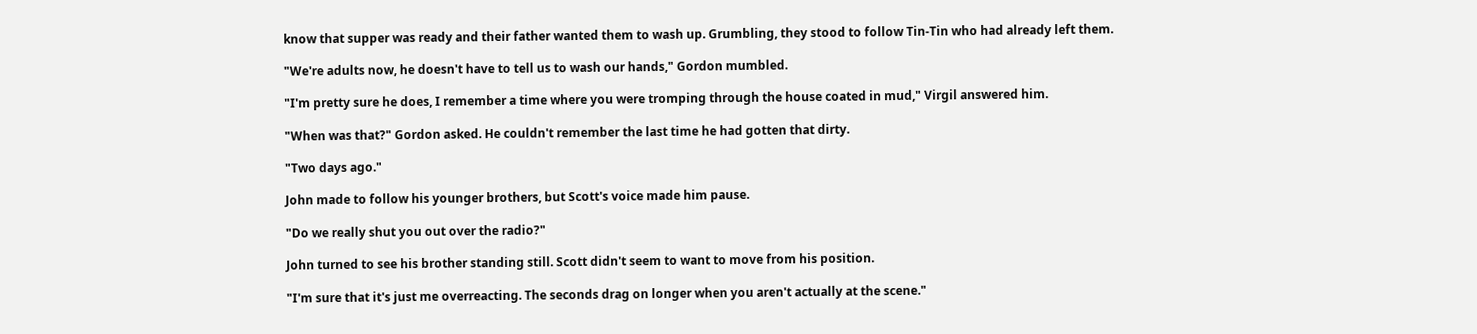know that supper was ready and their father wanted them to wash up. Grumbling, they stood to follow Tin-Tin who had already left them.

"We're adults now, he doesn't have to tell us to wash our hands," Gordon mumbled.

"I'm pretty sure he does, I remember a time where you were tromping through the house coated in mud," Virgil answered him.

"When was that?" Gordon asked. He couldn't remember the last time he had gotten that dirty.

"Two days ago."

John made to follow his younger brothers, but Scott's voice made him pause.

"Do we really shut you out over the radio?"

John turned to see his brother standing still. Scott didn't seem to want to move from his position.

"I'm sure that it's just me overreacting. The seconds drag on longer when you aren't actually at the scene."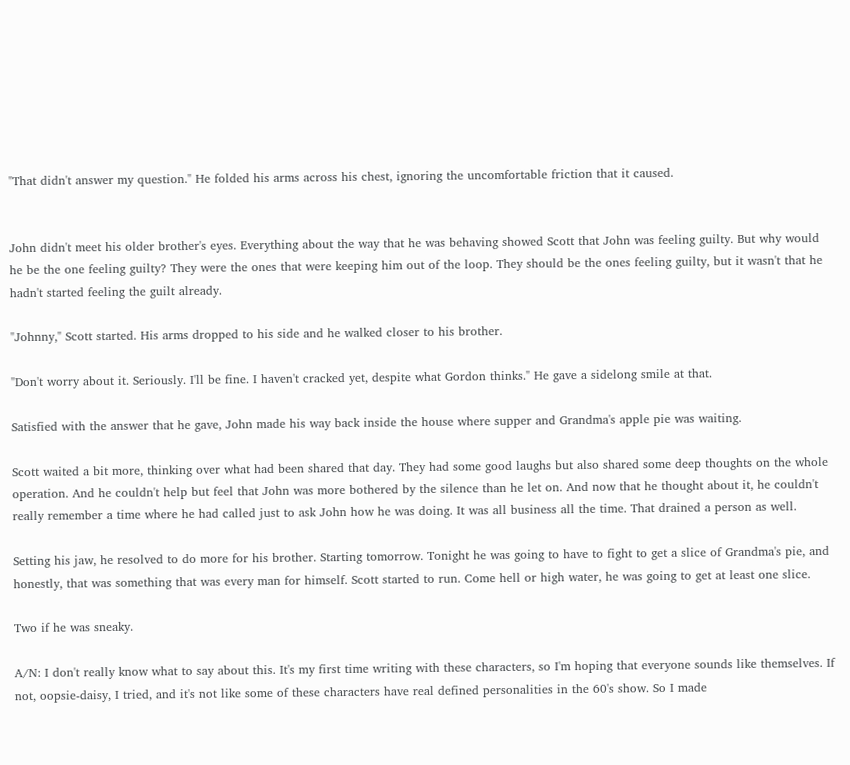"That didn't answer my question." He folded his arms across his chest, ignoring the uncomfortable friction that it caused.


John didn't meet his older brother's eyes. Everything about the way that he was behaving showed Scott that John was feeling guilty. But why would he be the one feeling guilty? They were the ones that were keeping him out of the loop. They should be the ones feeling guilty, but it wasn't that he hadn't started feeling the guilt already.

"Johnny," Scott started. His arms dropped to his side and he walked closer to his brother.

"Don't worry about it. Seriously. I'll be fine. I haven't cracked yet, despite what Gordon thinks." He gave a sidelong smile at that.

Satisfied with the answer that he gave, John made his way back inside the house where supper and Grandma's apple pie was waiting.

Scott waited a bit more, thinking over what had been shared that day. They had some good laughs but also shared some deep thoughts on the whole operation. And he couldn't help but feel that John was more bothered by the silence than he let on. And now that he thought about it, he couldn't really remember a time where he had called just to ask John how he was doing. It was all business all the time. That drained a person as well.

Setting his jaw, he resolved to do more for his brother. Starting tomorrow. Tonight he was going to have to fight to get a slice of Grandma's pie, and honestly, that was something that was every man for himself. Scott started to run. Come hell or high water, he was going to get at least one slice.

Two if he was sneaky.

A/N: I don't really know what to say about this. It's my first time writing with these characters, so I'm hoping that everyone sounds like themselves. If not, oopsie-daisy, I tried, and it's not like some of these characters have real defined personalities in the 60's show. So I made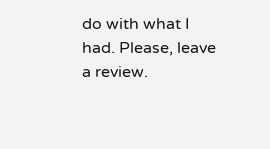do with what I had. Please, leave a review.